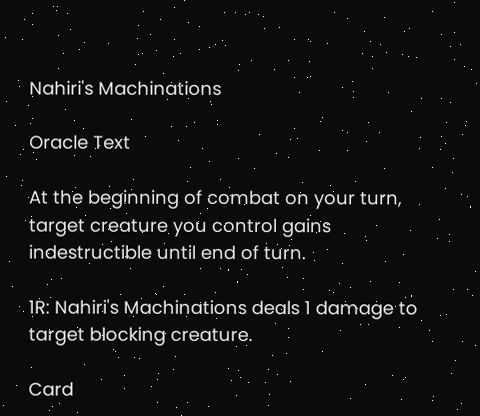Nahiri's Machinations

Oracle Text

At the beginning of combat on your turn, target creature you control gains indestructible until end of turn.

1R: Nahiri's Machinations deals 1 damage to target blocking creature.

Card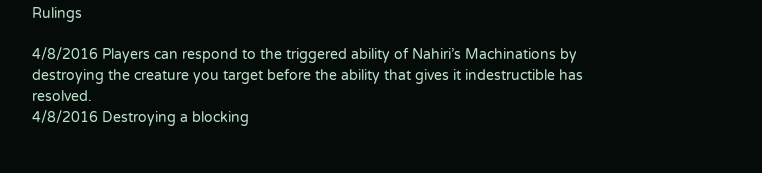Rulings

4/8/2016 Players can respond to the triggered ability of Nahiri’s Machinations by destroying the creature you target before the ability that gives it indestructible has resolved.
4/8/2016 Destroying a blocking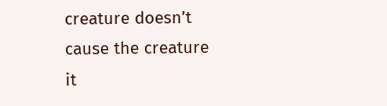creature doesn’t cause the creature it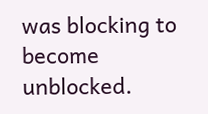was blocking to become unblocked.